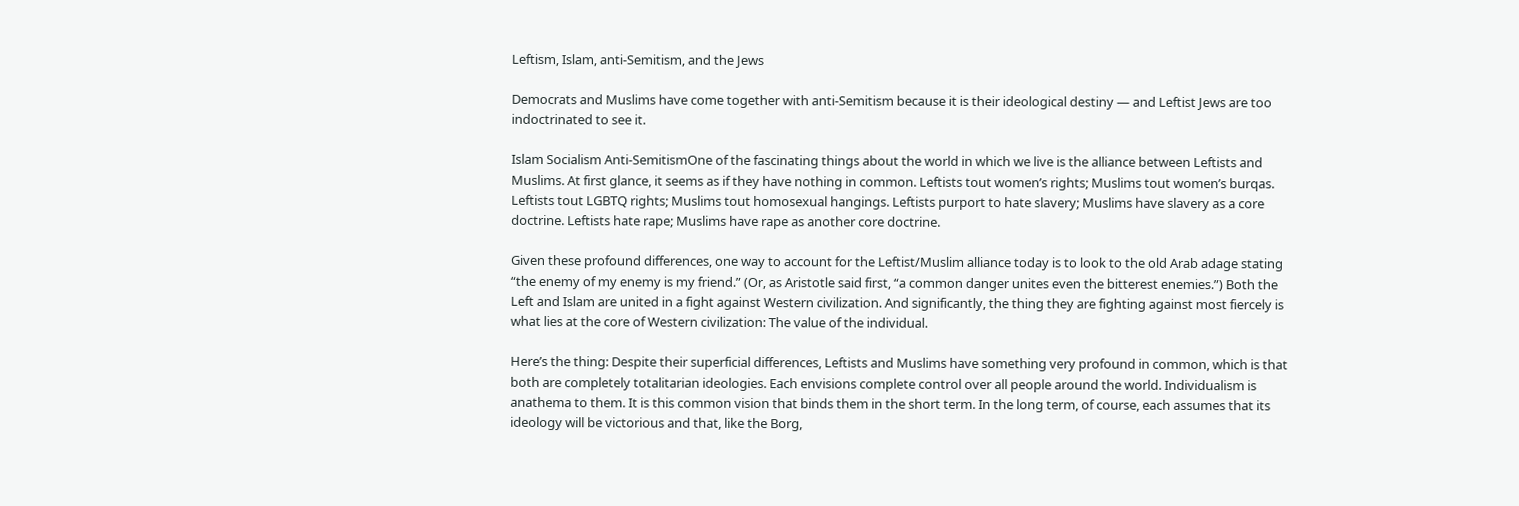Leftism, Islam, anti-Semitism, and the Jews

Democrats and Muslims have come together with anti-Semitism because it is their ideological destiny — and Leftist Jews are too indoctrinated to see it.

Islam Socialism Anti-SemitismOne of the fascinating things about the world in which we live is the alliance between Leftists and Muslims. At first glance, it seems as if they have nothing in common. Leftists tout women’s rights; Muslims tout women’s burqas. Leftists tout LGBTQ rights; Muslims tout homosexual hangings. Leftists purport to hate slavery; Muslims have slavery as a core doctrine. Leftists hate rape; Muslims have rape as another core doctrine.

Given these profound differences, one way to account for the Leftist/Muslim alliance today is to look to the old Arab adage stating “the enemy of my enemy is my friend.” (Or, as Aristotle said first, “a common danger unites even the bitterest enemies.”) Both the Left and Islam are united in a fight against Western civilization. And significantly, the thing they are fighting against most fiercely is what lies at the core of Western civilization: The value of the individual.

Here’s the thing: Despite their superficial differences, Leftists and Muslims have something very profound in common, which is that both are completely totalitarian ideologies. Each envisions complete control over all people around the world. Individualism is anathema to them. It is this common vision that binds them in the short term. In the long term, of course, each assumes that its ideology will be victorious and that, like the Borg,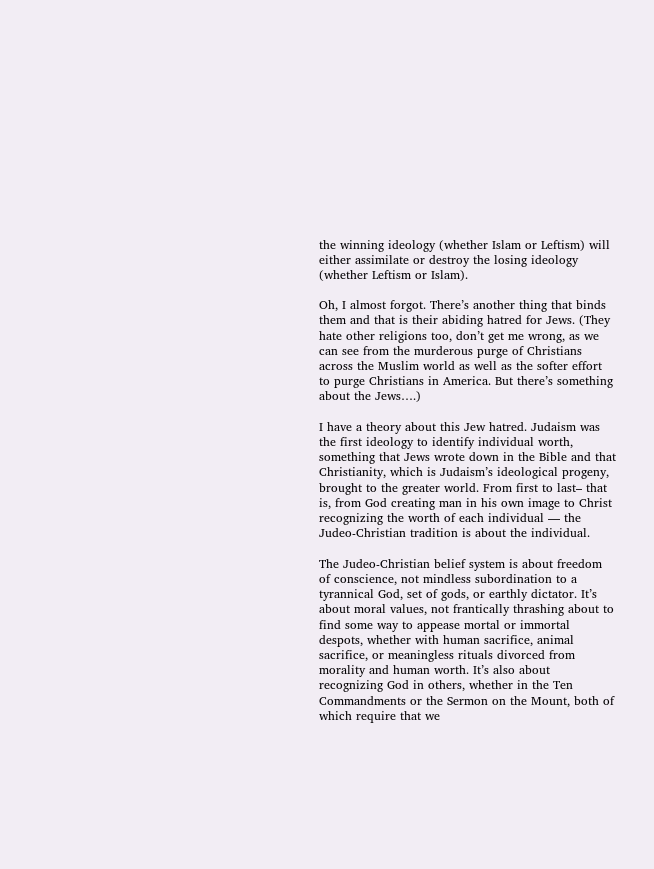the winning ideology (whether Islam or Leftism) will either assimilate or destroy the losing ideology (whether Leftism or Islam).

Oh, I almost forgot. There’s another thing that binds them and that is their abiding hatred for Jews. (They hate other religions too, don’t get me wrong, as we can see from the murderous purge of Christians across the Muslim world as well as the softer effort to purge Christians in America. But there’s something about the Jews….)

I have a theory about this Jew hatred. Judaism was the first ideology to identify individual worth, something that Jews wrote down in the Bible and that Christianity, which is Judaism’s ideological progeny, brought to the greater world. From first to last– that is, from God creating man in his own image to Christ recognizing the worth of each individual — the Judeo-Christian tradition is about the individual.

The Judeo-Christian belief system is about freedom of conscience, not mindless subordination to a tyrannical God, set of gods, or earthly dictator. It’s about moral values, not frantically thrashing about to find some way to appease mortal or immortal despots, whether with human sacrifice, animal sacrifice, or meaningless rituals divorced from morality and human worth. It’s also about recognizing God in others, whether in the Ten Commandments or the Sermon on the Mount, both of which require that we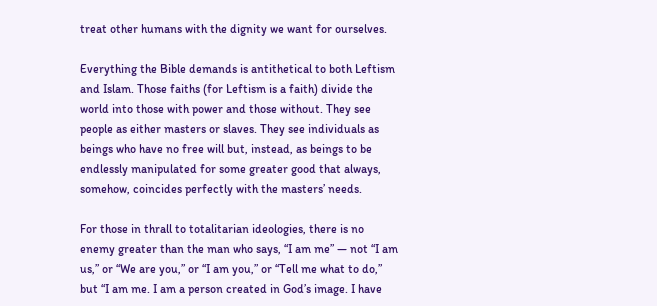treat other humans with the dignity we want for ourselves.

Everything the Bible demands is antithetical to both Leftism and Islam. Those faiths (for Leftism is a faith) divide the world into those with power and those without. They see people as either masters or slaves. They see individuals as beings who have no free will but, instead, as beings to be endlessly manipulated for some greater good that always, somehow, coincides perfectly with the masters’ needs.

For those in thrall to totalitarian ideologies, there is no enemy greater than the man who says, “I am me” — not “I am us,” or “We are you,” or “I am you,” or “Tell me what to do,” but “I am me. I am a person created in God’s image. I have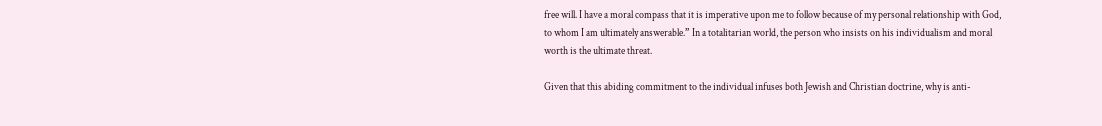free will. I have a moral compass that it is imperative upon me to follow because of my personal relationship with God, to whom I am ultimately answerable.” In a totalitarian world, the person who insists on his individualism and moral worth is the ultimate threat.

Given that this abiding commitment to the individual infuses both Jewish and Christian doctrine, why is anti-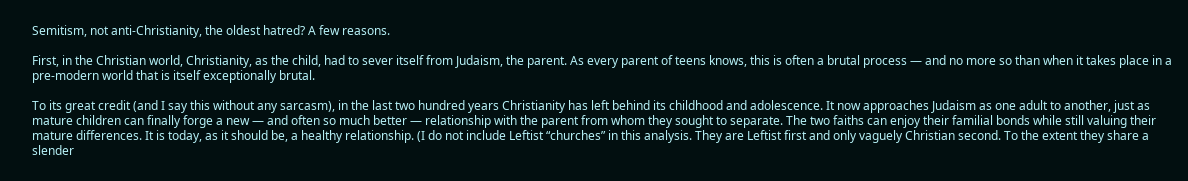Semitism, not anti-Christianity, the oldest hatred? A few reasons.

First, in the Christian world, Christianity, as the child, had to sever itself from Judaism, the parent. As every parent of teens knows, this is often a brutal process — and no more so than when it takes place in a pre-modern world that is itself exceptionally brutal.

To its great credit (and I say this without any sarcasm), in the last two hundred years Christianity has left behind its childhood and adolescence. It now approaches Judaism as one adult to another, just as mature children can finally forge a new — and often so much better — relationship with the parent from whom they sought to separate. The two faiths can enjoy their familial bonds while still valuing their mature differences. It is today, as it should be, a healthy relationship. (I do not include Leftist “churches” in this analysis. They are Leftist first and only vaguely Christian second. To the extent they share a slender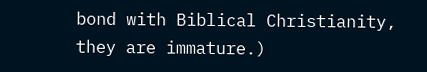bond with Biblical Christianity, they are immature.)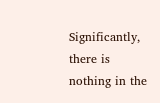Significantly, there is nothing in the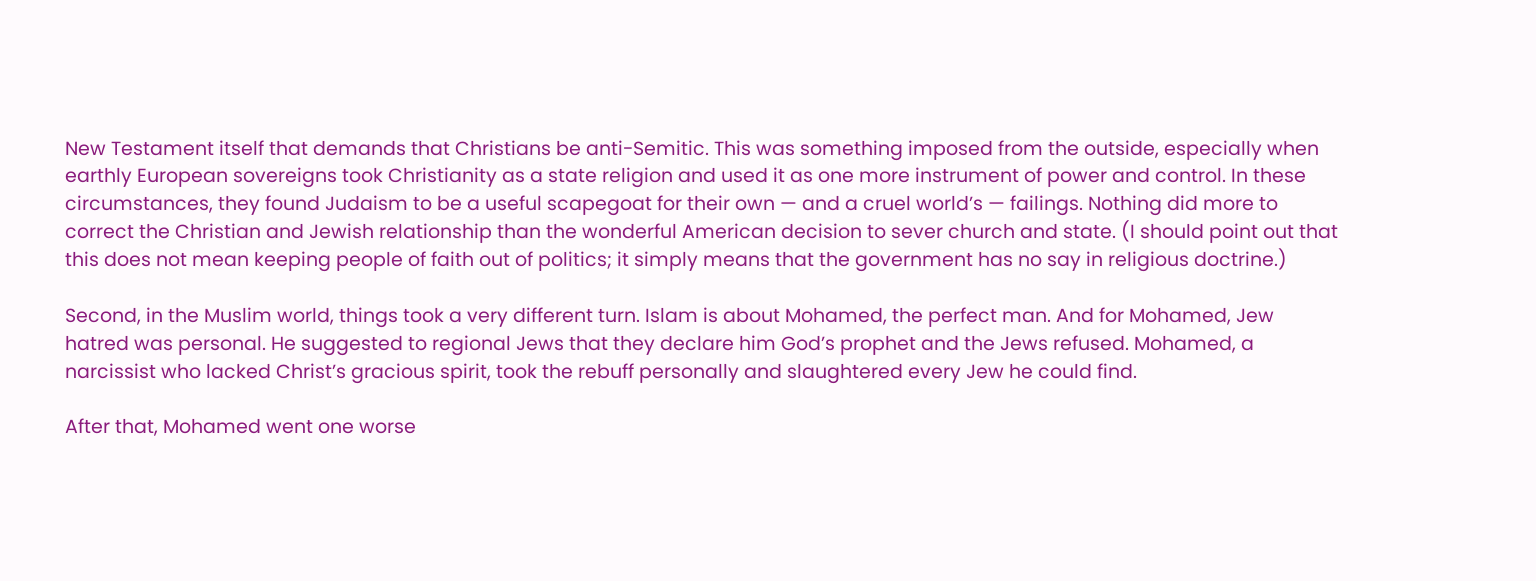New Testament itself that demands that Christians be anti-Semitic. This was something imposed from the outside, especially when earthly European sovereigns took Christianity as a state religion and used it as one more instrument of power and control. In these circumstances, they found Judaism to be a useful scapegoat for their own — and a cruel world’s — failings. Nothing did more to correct the Christian and Jewish relationship than the wonderful American decision to sever church and state. (I should point out that this does not mean keeping people of faith out of politics; it simply means that the government has no say in religious doctrine.)

Second, in the Muslim world, things took a very different turn. Islam is about Mohamed, the perfect man. And for Mohamed, Jew hatred was personal. He suggested to regional Jews that they declare him God’s prophet and the Jews refused. Mohamed, a narcissist who lacked Christ’s gracious spirit, took the rebuff personally and slaughtered every Jew he could find.

After that, Mohamed went one worse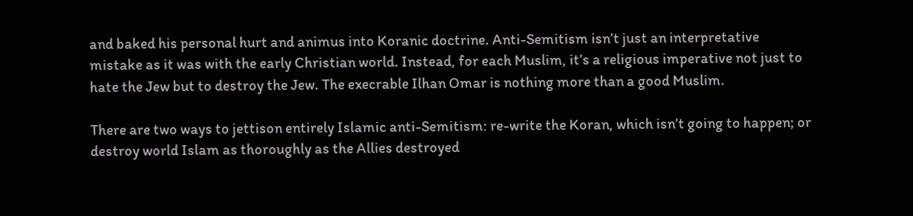and baked his personal hurt and animus into Koranic doctrine. Anti-Semitism isn’t just an interpretative mistake as it was with the early Christian world. Instead, for each Muslim, it’s a religious imperative not just to hate the Jew but to destroy the Jew. The execrable Ilhan Omar is nothing more than a good Muslim.

There are two ways to jettison entirely Islamic anti-Semitism: re-write the Koran, which isn’t going to happen; or destroy world Islam as thoroughly as the Allies destroyed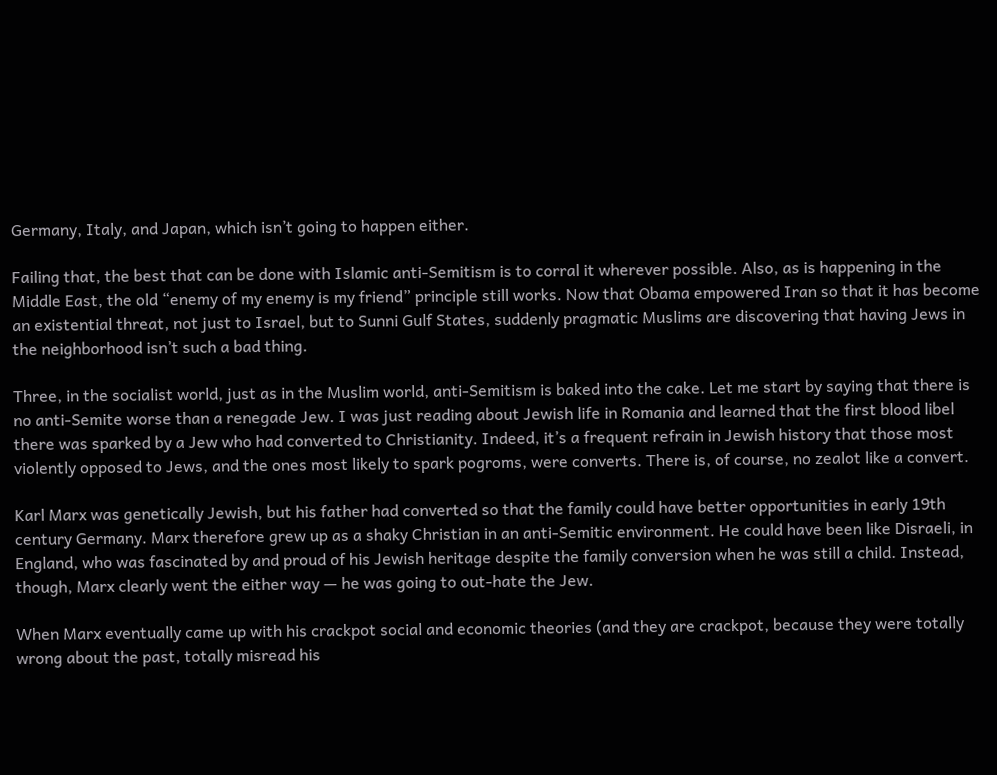Germany, Italy, and Japan, which isn’t going to happen either.

Failing that, the best that can be done with Islamic anti-Semitism is to corral it wherever possible. Also, as is happening in the Middle East, the old “enemy of my enemy is my friend” principle still works. Now that Obama empowered Iran so that it has become an existential threat, not just to Israel, but to Sunni Gulf States, suddenly pragmatic Muslims are discovering that having Jews in the neighborhood isn’t such a bad thing.

Three, in the socialist world, just as in the Muslim world, anti-Semitism is baked into the cake. Let me start by saying that there is no anti-Semite worse than a renegade Jew. I was just reading about Jewish life in Romania and learned that the first blood libel there was sparked by a Jew who had converted to Christianity. Indeed, it’s a frequent refrain in Jewish history that those most violently opposed to Jews, and the ones most likely to spark pogroms, were converts. There is, of course, no zealot like a convert.

Karl Marx was genetically Jewish, but his father had converted so that the family could have better opportunities in early 19th century Germany. Marx therefore grew up as a shaky Christian in an anti-Semitic environment. He could have been like Disraeli, in England, who was fascinated by and proud of his Jewish heritage despite the family conversion when he was still a child. Instead, though, Marx clearly went the either way — he was going to out-hate the Jew.

When Marx eventually came up with his crackpot social and economic theories (and they are crackpot, because they were totally wrong about the past, totally misread his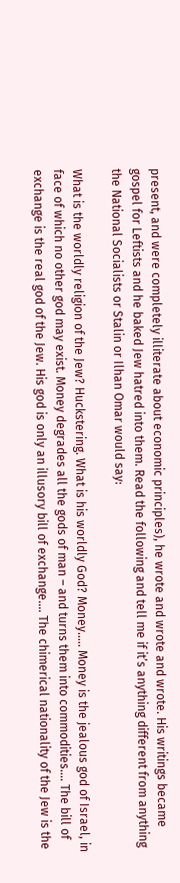present, and were completely illiterate about economic principles), he wrote and wrote and wrote. His writings became gospel for Leftists and he baked Jew hatred into them. Read the following and tell me if it’s anything different from anything the National Socialists or Stalin or Ilhan Omar would say:

What is the worldly religion of the Jew? Huckstering. What is his worldly God? Money.…. Money is the jealous god of Israel, in face of which no other god may exist. Money degrades all the gods of man – and turns them into commodities…. The bill of exchange is the real god of the Jew. His god is only an illusory bill of exchange…. The chimerical nationality of the Jew is the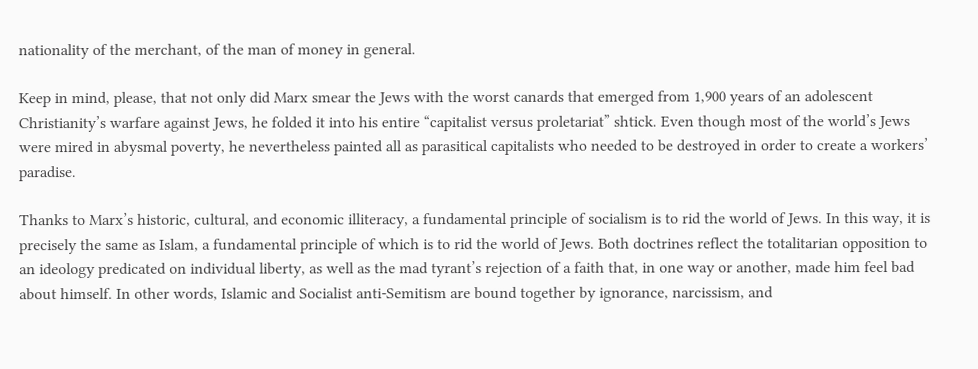nationality of the merchant, of the man of money in general.

Keep in mind, please, that not only did Marx smear the Jews with the worst canards that emerged from 1,900 years of an adolescent Christianity’s warfare against Jews, he folded it into his entire “capitalist versus proletariat” shtick. Even though most of the world’s Jews were mired in abysmal poverty, he nevertheless painted all as parasitical capitalists who needed to be destroyed in order to create a workers’ paradise.

Thanks to Marx’s historic, cultural, and economic illiteracy, a fundamental principle of socialism is to rid the world of Jews. In this way, it is precisely the same as Islam, a fundamental principle of which is to rid the world of Jews. Both doctrines reflect the totalitarian opposition to an ideology predicated on individual liberty, as well as the mad tyrant’s rejection of a faith that, in one way or another, made him feel bad about himself. In other words, Islamic and Socialist anti-Semitism are bound together by ignorance, narcissism, and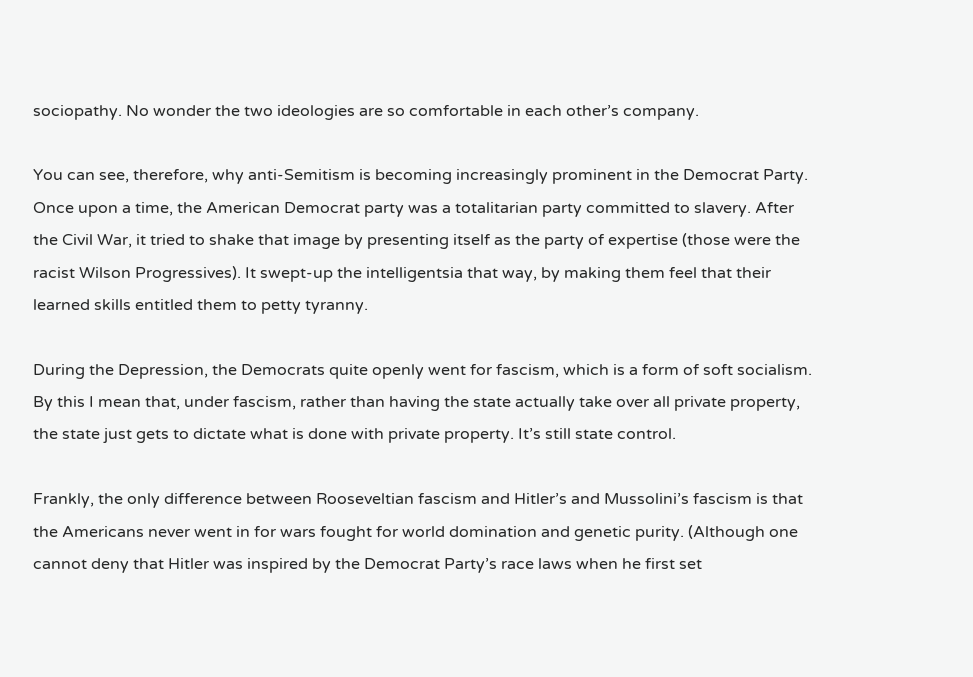sociopathy. No wonder the two ideologies are so comfortable in each other’s company.

You can see, therefore, why anti-Semitism is becoming increasingly prominent in the Democrat Party. Once upon a time, the American Democrat party was a totalitarian party committed to slavery. After the Civil War, it tried to shake that image by presenting itself as the party of expertise (those were the racist Wilson Progressives). It swept-up the intelligentsia that way, by making them feel that their learned skills entitled them to petty tyranny.

During the Depression, the Democrats quite openly went for fascism, which is a form of soft socialism. By this I mean that, under fascism, rather than having the state actually take over all private property, the state just gets to dictate what is done with private property. It’s still state control.

Frankly, the only difference between Rooseveltian fascism and Hitler’s and Mussolini’s fascism is that the Americans never went in for wars fought for world domination and genetic purity. (Although one cannot deny that Hitler was inspired by the Democrat Party’s race laws when he first set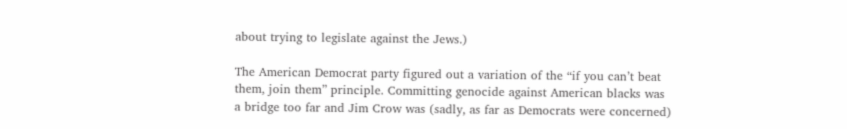about trying to legislate against the Jews.)

The American Democrat party figured out a variation of the “if you can’t beat them, join them” principle. Committing genocide against American blacks was a bridge too far and Jim Crow was (sadly, as far as Democrats were concerned)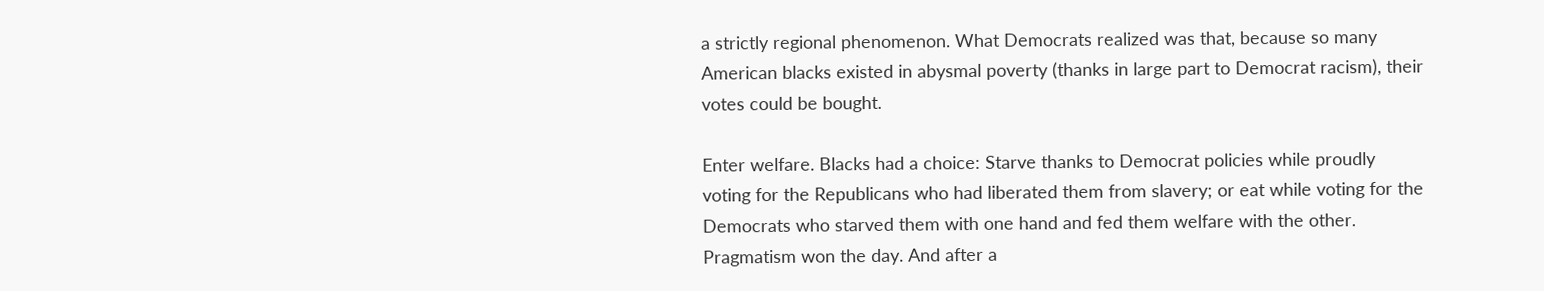a strictly regional phenomenon. What Democrats realized was that, because so many American blacks existed in abysmal poverty (thanks in large part to Democrat racism), their votes could be bought.

Enter welfare. Blacks had a choice: Starve thanks to Democrat policies while proudly voting for the Republicans who had liberated them from slavery; or eat while voting for the Democrats who starved them with one hand and fed them welfare with the other. Pragmatism won the day. And after a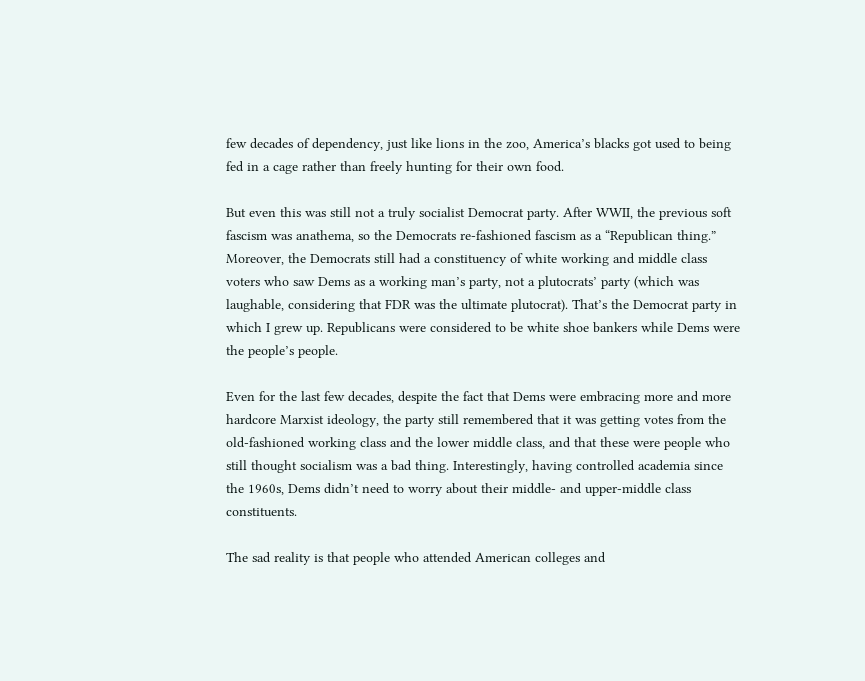few decades of dependency, just like lions in the zoo, America’s blacks got used to being fed in a cage rather than freely hunting for their own food.

But even this was still not a truly socialist Democrat party. After WWII, the previous soft fascism was anathema, so the Democrats re-fashioned fascism as a “Republican thing.” Moreover, the Democrats still had a constituency of white working and middle class voters who saw Dems as a working man’s party, not a plutocrats’ party (which was laughable, considering that FDR was the ultimate plutocrat). That’s the Democrat party in which I grew up. Republicans were considered to be white shoe bankers while Dems were the people’s people.

Even for the last few decades, despite the fact that Dems were embracing more and more hardcore Marxist ideology, the party still remembered that it was getting votes from the old-fashioned working class and the lower middle class, and that these were people who still thought socialism was a bad thing. Interestingly, having controlled academia since the 1960s, Dems didn’t need to worry about their middle- and upper-middle class constituents.

The sad reality is that people who attended American colleges and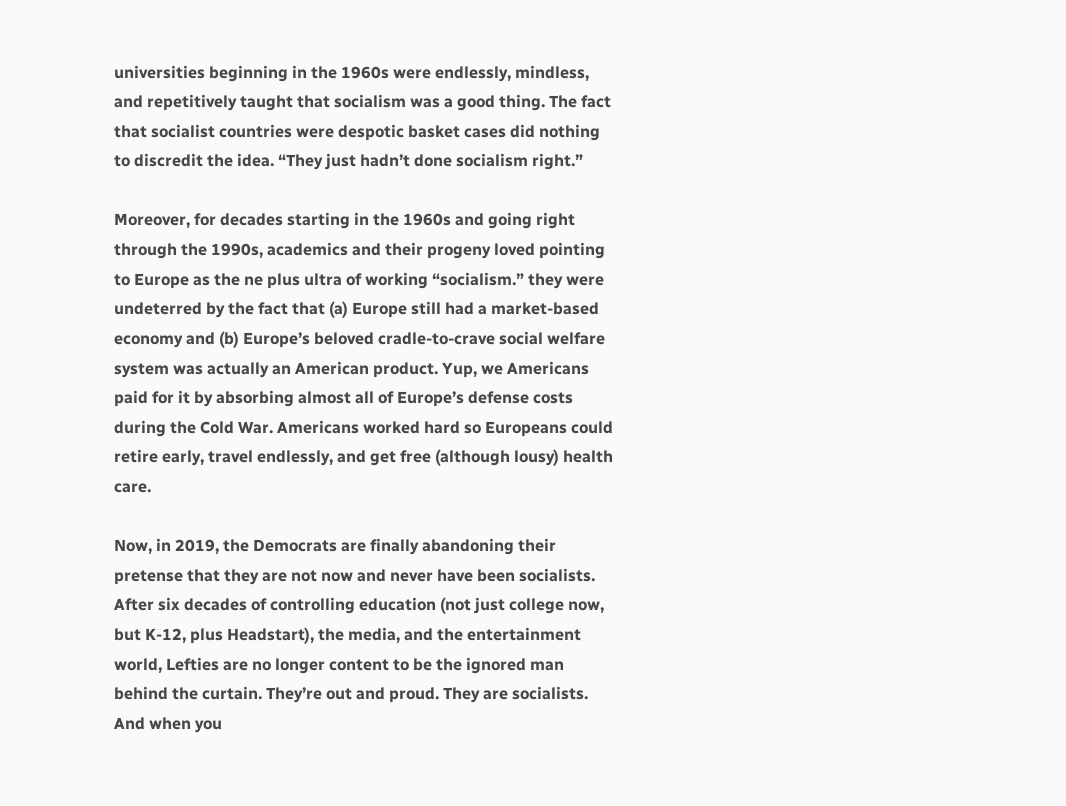universities beginning in the 1960s were endlessly, mindless, and repetitively taught that socialism was a good thing. The fact that socialist countries were despotic basket cases did nothing to discredit the idea. “They just hadn’t done socialism right.”

Moreover, for decades starting in the 1960s and going right through the 1990s, academics and their progeny loved pointing to Europe as the ne plus ultra of working “socialism.” they were undeterred by the fact that (a) Europe still had a market-based economy and (b) Europe’s beloved cradle-to-crave social welfare system was actually an American product. Yup, we Americans paid for it by absorbing almost all of Europe’s defense costs during the Cold War. Americans worked hard so Europeans could retire early, travel endlessly, and get free (although lousy) health care.

Now, in 2019, the Democrats are finally abandoning their pretense that they are not now and never have been socialists. After six decades of controlling education (not just college now, but K-12, plus Headstart), the media, and the entertainment world, Lefties are no longer content to be the ignored man behind the curtain. They’re out and proud. They are socialists. And when you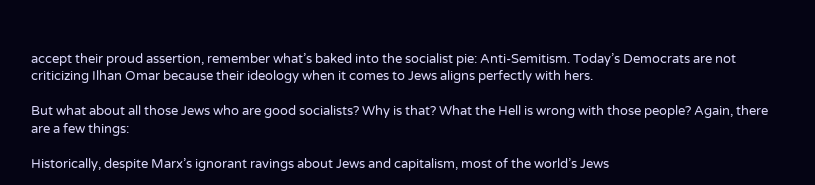accept their proud assertion, remember what’s baked into the socialist pie: Anti-Semitism. Today’s Democrats are not criticizing Ilhan Omar because their ideology when it comes to Jews aligns perfectly with hers.

But what about all those Jews who are good socialists? Why is that? What the Hell is wrong with those people? Again, there are a few things:

Historically, despite Marx’s ignorant ravings about Jews and capitalism, most of the world’s Jews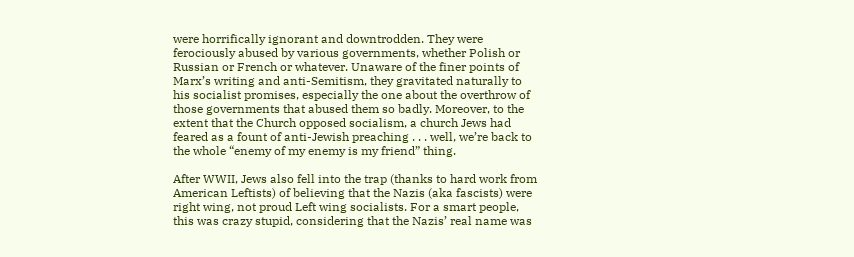were horrifically ignorant and downtrodden. They were ferociously abused by various governments, whether Polish or Russian or French or whatever. Unaware of the finer points of Marx’s writing and anti-Semitism, they gravitated naturally to his socialist promises, especially the one about the overthrow of those governments that abused them so badly. Moreover, to the extent that the Church opposed socialism, a church Jews had feared as a fount of anti-Jewish preaching . . . well, we’re back to the whole “enemy of my enemy is my friend” thing.

After WWII, Jews also fell into the trap (thanks to hard work from American Leftists) of believing that the Nazis (aka fascists) were right wing, not proud Left wing socialists. For a smart people, this was crazy stupid, considering that the Nazis’ real name was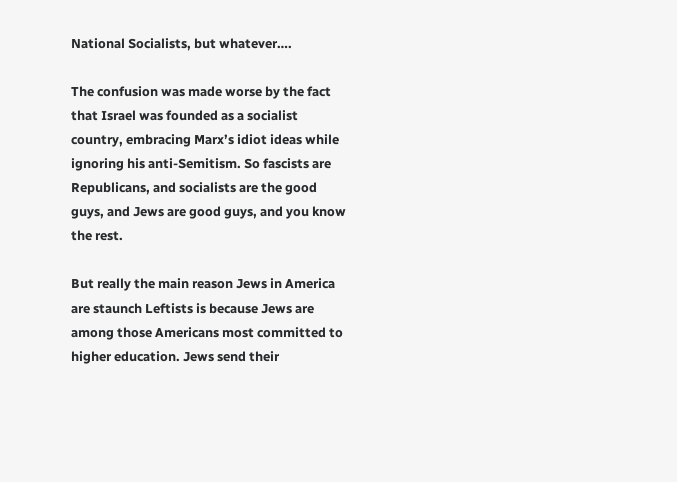National Socialists, but whatever….

The confusion was made worse by the fact that Israel was founded as a socialist country, embracing Marx’s idiot ideas while ignoring his anti-Semitism. So fascists are Republicans, and socialists are the good guys, and Jews are good guys, and you know the rest.

But really the main reason Jews in America are staunch Leftists is because Jews are among those Americans most committed to higher education. Jews send their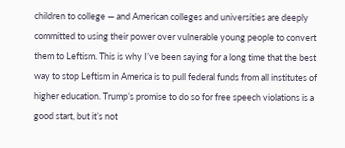children to college — and American colleges and universities are deeply committed to using their power over vulnerable young people to convert them to Leftism. This is why I’ve been saying for a long time that the best way to stop Leftism in America is to pull federal funds from all institutes of higher education. Trump’s promise to do so for free speech violations is a good start, but it’s not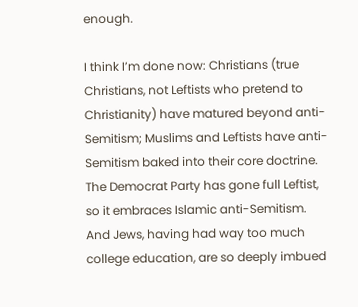enough.

I think I’m done now: Christians (true Christians, not Leftists who pretend to Christianity) have matured beyond anti-Semitism; Muslims and Leftists have anti-Semitism baked into their core doctrine. The Democrat Party has gone full Leftist, so it embraces Islamic anti-Semitism. And Jews, having had way too much college education, are so deeply imbued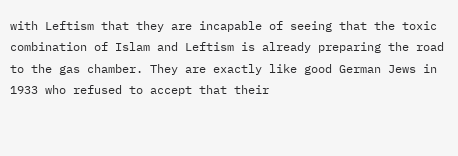with Leftism that they are incapable of seeing that the toxic combination of Islam and Leftism is already preparing the road to the gas chamber. They are exactly like good German Jews in 1933 who refused to accept that their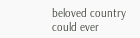beloved country could ever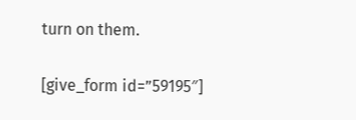turn on them.

[give_form id=”59195″]